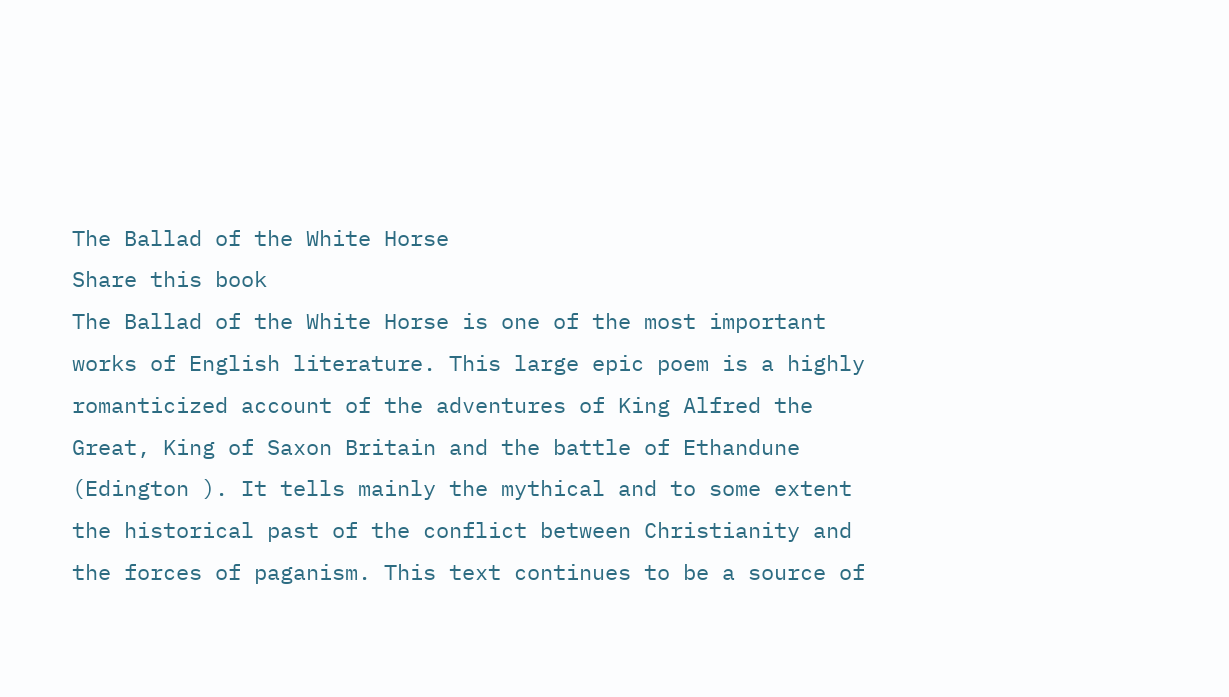The Ballad of the White Horse
Share this book
The Ballad of the White Horse is one of the most important works of English literature. This large epic poem is a highly romanticized account of the adventures of King Alfred the Great, King of Saxon Britain and the battle of Ethandune (Edington ). It tells mainly the mythical and to some extent the historical past of the conflict between Christianity and the forces of paganism. This text continues to be a source of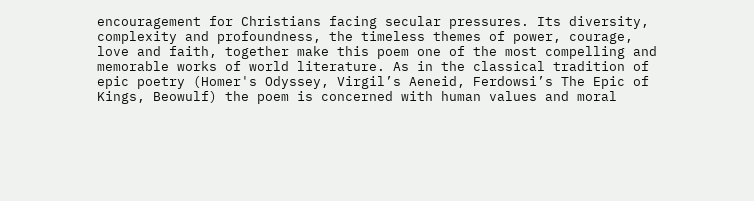encouragement for Christians facing secular pressures. Its diversity, complexity and profoundness, the timeless themes of power, courage, love and faith, together make this poem one of the most compelling and memorable works of world literature. As in the classical tradition of epic poetry (Homer's Odyssey, Virgil’s Aeneid, Ferdowsi’s The Epic of Kings, Beowulf) the poem is concerned with human values and moral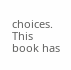choices. This book has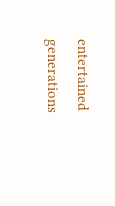entertained generations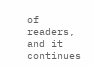of readers, and it continues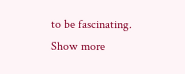to be fascinating.
Show more